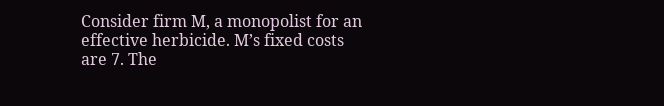Consider firm M, a monopolist for an effective herbicide. M’s fixed costs are 7. The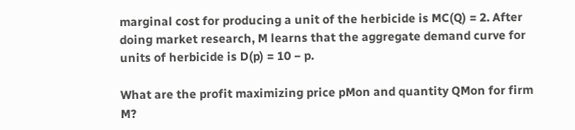marginal cost for producing a unit of the herbicide is MC(Q) = 2. After doing market research, M learns that the aggregate demand curve for units of herbicide is D(p) = 10 − p.

What are the profit maximizing price pMon and quantity QMon for firm M?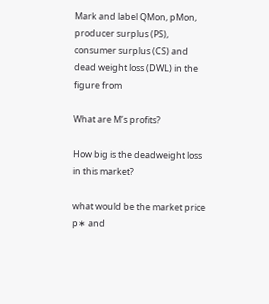Mark and label QMon, pMon, producer surplus (PS), consumer surplus (CS) and dead weight loss (DWL) in the figure from

What are M’s profits?

How big is the deadweight loss in this market?

what would be the market price p∗ and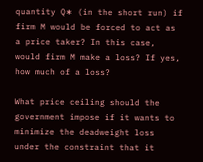quantity Q∗ (in the short run) if firm M would be forced to act as a price taker? In this case, would firm M make a loss? If yes, how much of a loss?

What price ceiling should the government impose if it wants to minimize the deadweight loss under the constraint that it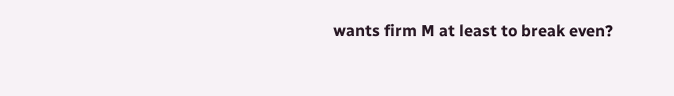wants firm M at least to break even?